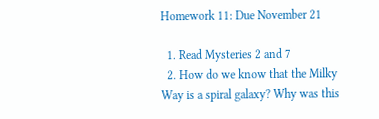Homework 11: Due November 21

  1. Read Mysteries 2 and 7
  2. How do we know that the Milky Way is a spiral galaxy? Why was this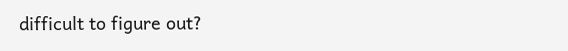difficult to figure out?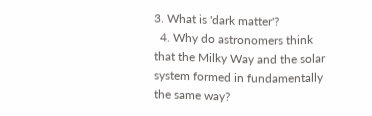3. What is 'dark matter'?
  4. Why do astronomers think that the Milky Way and the solar system formed in fundamentally the same way?